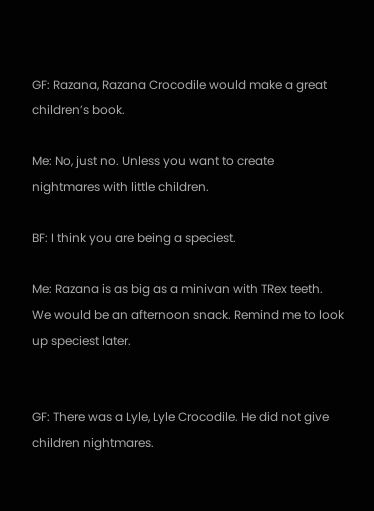GF: Razana, Razana Crocodile would make a great children’s book.

Me: No, just no. Unless you want to create nightmares with little children.

BF: I think you are being a speciest.

Me: Razana is as big as a minivan with TRex teeth. We would be an afternoon snack. Remind me to look up speciest later.


GF: There was a Lyle, Lyle Crocodile. He did not give children nightmares.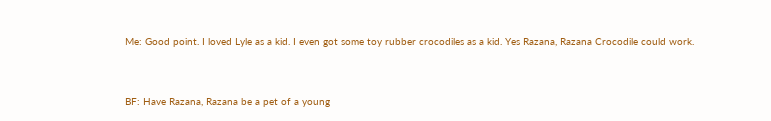Me: Good point. I loved Lyle as a kid. I even got some toy rubber crocodiles as a kid. Yes Razana, Razana Crocodile could work.


BF: Have Razana, Razana be a pet of a young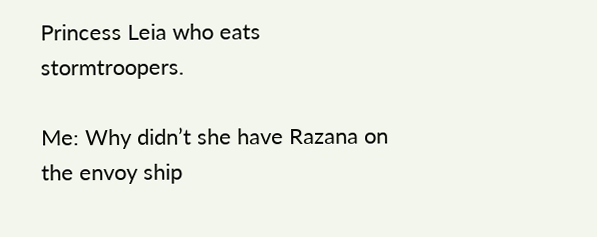Princess Leia who eats stormtroopers.

Me: Why didn’t she have Razana on the envoy ship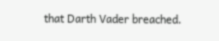that Darth Vader breached.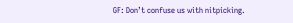GF: Don’t confuse us with nitpicking.